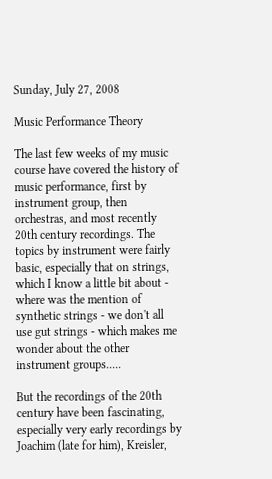Sunday, July 27, 2008

Music Performance Theory

The last few weeks of my music course have covered the history of music performance, first by instrument group, then orchestras, and most recently 20th century recordings. The topics by instrument were fairly basic, especially that on strings, which I know a little bit about - where was the mention of synthetic strings - we don't all use gut strings - which makes me wonder about the other instrument groups.....

But the recordings of the 20th century have been fascinating, especially very early recordings by Joachim (late for him), Kreisler,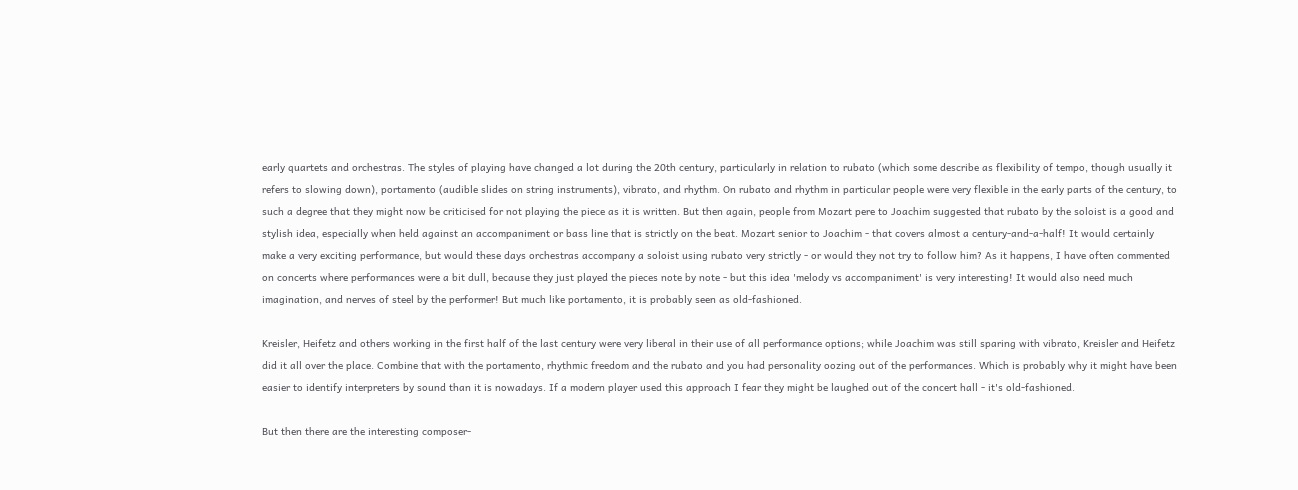early quartets and orchestras. The styles of playing have changed a lot during the 20th century, particularly in relation to rubato (which some describe as flexibility of tempo, though usually it refers to slowing down), portamento (audible slides on string instruments), vibrato, and rhythm. On rubato and rhythm in particular people were very flexible in the early parts of the century, to such a degree that they might now be criticised for not playing the piece as it is written. But then again, people from Mozart pere to Joachim suggested that rubato by the soloist is a good and stylish idea, especially when held against an accompaniment or bass line that is strictly on the beat. Mozart senior to Joachim - that covers almost a century-and-a-half! It would certainly make a very exciting performance, but would these days orchestras accompany a soloist using rubato very strictly - or would they not try to follow him? As it happens, I have often commented on concerts where performances were a bit dull, because they just played the pieces note by note - but this idea 'melody vs accompaniment' is very interesting! It would also need much imagination, and nerves of steel by the performer! But much like portamento, it is probably seen as old-fashioned.

Kreisler, Heifetz and others working in the first half of the last century were very liberal in their use of all performance options; while Joachim was still sparing with vibrato, Kreisler and Heifetz did it all over the place. Combine that with the portamento, rhythmic freedom and the rubato and you had personality oozing out of the performances. Which is probably why it might have been easier to identify interpreters by sound than it is nowadays. If a modern player used this approach I fear they might be laughed out of the concert hall - it's old-fashioned.

But then there are the interesting composer-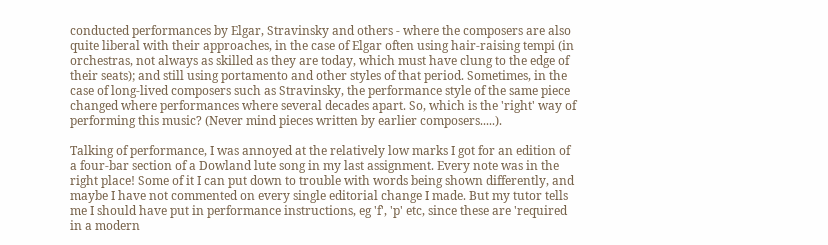conducted performances by Elgar, Stravinsky and others - where the composers are also quite liberal with their approaches, in the case of Elgar often using hair-raising tempi (in orchestras, not always as skilled as they are today, which must have clung to the edge of their seats); and still using portamento and other styles of that period. Sometimes, in the case of long-lived composers such as Stravinsky, the performance style of the same piece changed where performances where several decades apart. So, which is the 'right' way of performing this music? (Never mind pieces written by earlier composers.....).

Talking of performance, I was annoyed at the relatively low marks I got for an edition of a four-bar section of a Dowland lute song in my last assignment. Every note was in the right place! Some of it I can put down to trouble with words being shown differently, and maybe I have not commented on every single editorial change I made. But my tutor tells me I should have put in performance instructions, eg 'f', 'p' etc, since these are 'required in a modern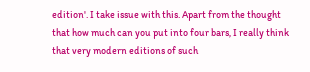edition'. I take issue with this. Apart from the thought that how much can you put into four bars, I really think that very modern editions of such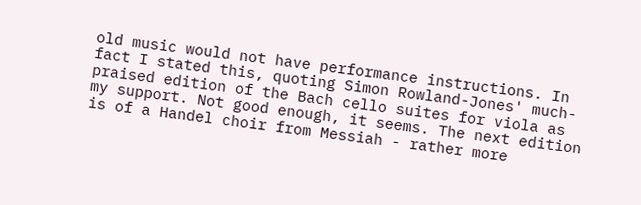old music would not have performance instructions. In fact I stated this, quoting Simon Rowland-Jones' much-praised edition of the Bach cello suites for viola as my support. Not good enough, it seems. The next edition is of a Handel choir from Messiah - rather more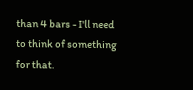than 4 bars - I'll need to think of something for that.